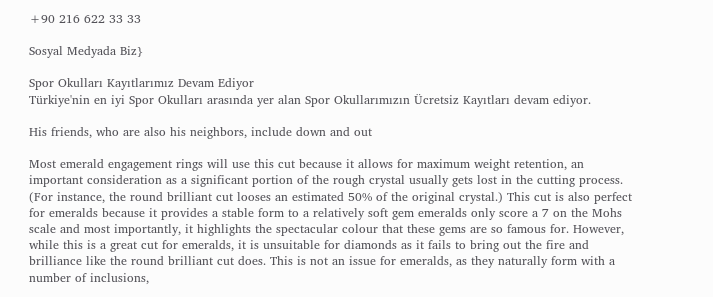+90 216 622 33 33

Sosyal Medyada Biz}

Spor Okulları Kayıtlarımız Devam Ediyor
Türkiye'nin en iyi Spor Okulları arasında yer alan Spor Okullarımızın Ücretsiz Kayıtları devam ediyor.

His friends, who are also his neighbors, include down and out

Most emerald engagement rings will use this cut because it allows for maximum weight retention, an important consideration as a significant portion of the rough crystal usually gets lost in the cutting process. (For instance, the round brilliant cut looses an estimated 50% of the original crystal.) This cut is also perfect for emeralds because it provides a stable form to a relatively soft gem emeralds only score a 7 on the Mohs scale and most importantly, it highlights the spectacular colour that these gems are so famous for. However, while this is a great cut for emeralds, it is unsuitable for diamonds as it fails to bring out the fire and brilliance like the round brilliant cut does. This is not an issue for emeralds, as they naturally form with a number of inclusions,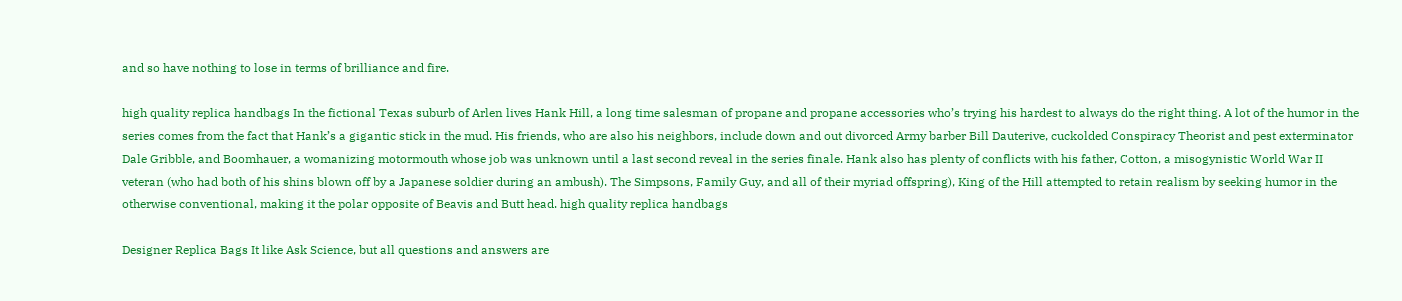and so have nothing to lose in terms of brilliance and fire.

high quality replica handbags In the fictional Texas suburb of Arlen lives Hank Hill, a long time salesman of propane and propane accessories who’s trying his hardest to always do the right thing. A lot of the humor in the series comes from the fact that Hank’s a gigantic stick in the mud. His friends, who are also his neighbors, include down and out divorced Army barber Bill Dauterive, cuckolded Conspiracy Theorist and pest exterminator Dale Gribble, and Boomhauer, a womanizing motormouth whose job was unknown until a last second reveal in the series finale. Hank also has plenty of conflicts with his father, Cotton, a misogynistic World War II veteran (who had both of his shins blown off by a Japanese soldier during an ambush). The Simpsons, Family Guy, and all of their myriad offspring), King of the Hill attempted to retain realism by seeking humor in the otherwise conventional, making it the polar opposite of Beavis and Butt head. high quality replica handbags

Designer Replica Bags It like Ask Science, but all questions and answers are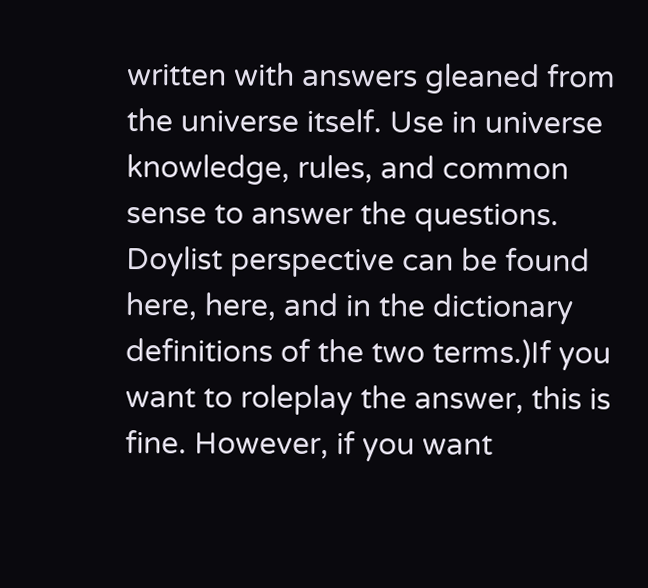written with answers gleaned from the universe itself. Use in universe knowledge, rules, and common sense to answer the questions. Doylist perspective can be found here, here, and in the dictionary definitions of the two terms.)If you want to roleplay the answer, this is fine. However, if you want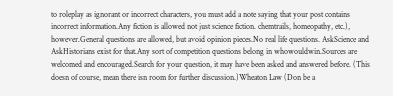to roleplay as ignorant or incorrect characters, you must add a note saying that your post contains incorrect information.Any fiction is allowed not just science fiction. chemtrails, homeopathy, etc.), however.General questions are allowed, but avoid opinion pieces.No real life questions. AskScience and AskHistorians exist for that.Any sort of competition questions belong in whowouldwin.Sources are welcomed and encouraged.Search for your question, it may have been asked and answered before. (This doesn of course, mean there isn room for further discussion.)Wheaton Law (Don be a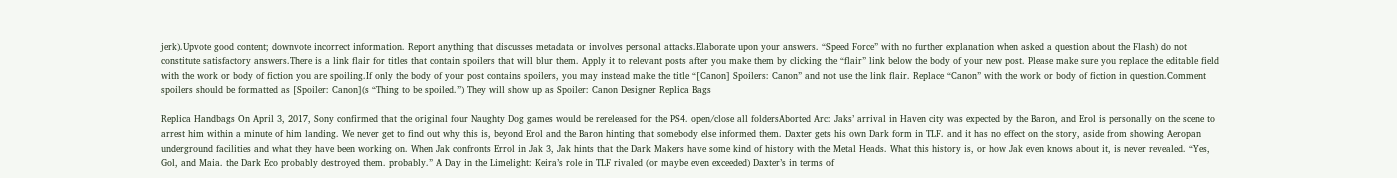jerk).Upvote good content; downvote incorrect information. Report anything that discusses metadata or involves personal attacks.Elaborate upon your answers. “Speed Force” with no further explanation when asked a question about the Flash) do not constitute satisfactory answers.There is a link flair for titles that contain spoilers that will blur them. Apply it to relevant posts after you make them by clicking the “flair” link below the body of your new post. Please make sure you replace the editable field with the work or body of fiction you are spoiling.If only the body of your post contains spoilers, you may instead make the title “[Canon] Spoilers: Canon” and not use the link flair. Replace “Canon” with the work or body of fiction in question.Comment spoilers should be formatted as [Spoiler: Canon](s “Thing to be spoiled.”) They will show up as Spoiler: Canon Designer Replica Bags

Replica Handbags On April 3, 2017, Sony confirmed that the original four Naughty Dog games would be rereleased for the PS4. open/close all foldersAborted Arc: Jaks’ arrival in Haven city was expected by the Baron, and Erol is personally on the scene to arrest him within a minute of him landing. We never get to find out why this is, beyond Erol and the Baron hinting that somebody else informed them. Daxter gets his own Dark form in TLF. and it has no effect on the story, aside from showing Aeropan underground facilities and what they have been working on. When Jak confronts Errol in Jak 3, Jak hints that the Dark Makers have some kind of history with the Metal Heads. What this history is, or how Jak even knows about it, is never revealed. “Yes, Gol, and Maia. the Dark Eco probably destroyed them. probably.” A Day in the Limelight: Keira’s role in TLF rivaled (or maybe even exceeded) Daxter’s in terms of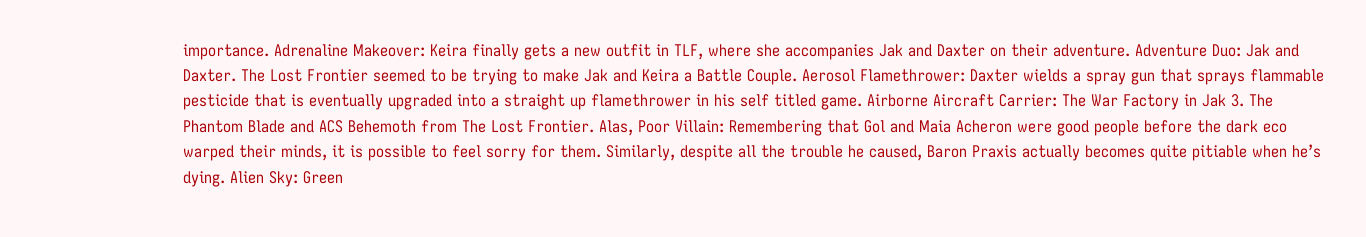importance. Adrenaline Makeover: Keira finally gets a new outfit in TLF, where she accompanies Jak and Daxter on their adventure. Adventure Duo: Jak and Daxter. The Lost Frontier seemed to be trying to make Jak and Keira a Battle Couple. Aerosol Flamethrower: Daxter wields a spray gun that sprays flammable pesticide that is eventually upgraded into a straight up flamethrower in his self titled game. Airborne Aircraft Carrier: The War Factory in Jak 3. The Phantom Blade and ACS Behemoth from The Lost Frontier. Alas, Poor Villain: Remembering that Gol and Maia Acheron were good people before the dark eco warped their minds, it is possible to feel sorry for them. Similarly, despite all the trouble he caused, Baron Praxis actually becomes quite pitiable when he’s dying. Alien Sky: Green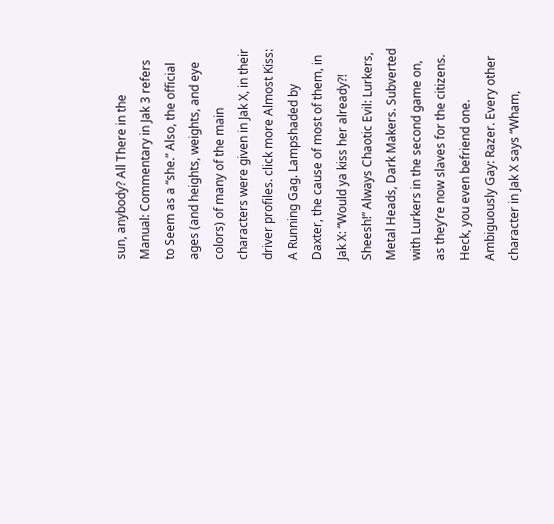sun, anybody? All There in the Manual: Commentary in Jak 3 refers to Seem as a “she.” Also, the official ages (and heights, weights, and eye colors) of many of the main characters were given in Jak X, in their driver profiles. click more Almost Kiss: A Running Gag. Lampshaded by Daxter, the cause of most of them, in Jak X: “Would ya kiss her already?! Sheesh!” Always Chaotic Evil: Lurkers, Metal Heads, Dark Makers. Subverted with Lurkers in the second game on, as they’re now slaves for the citizens. Heck, you even befriend one. Ambiguously Gay: Razer. Every other character in Jak X says “Wham,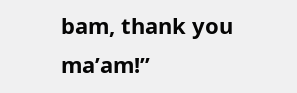bam, thank you ma’am!”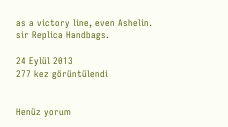as a victory line, even Ashelin. sir Replica Handbags.

24 Eylül 2013
277 kez görüntülendi


Henüz yorum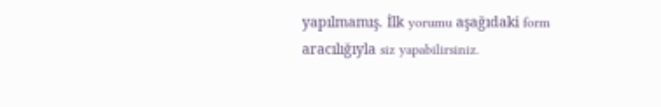yapılmamış. İlk yorumu aşağıdaki form aracılığıyla siz yapabilirsiniz.